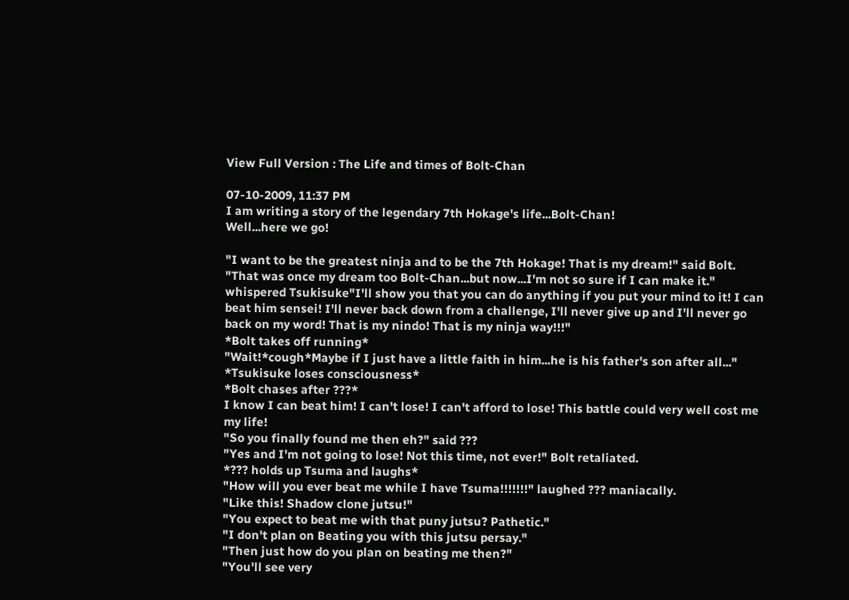View Full Version : The Life and times of Bolt-Chan

07-10-2009, 11:37 PM
I am writing a story of the legendary 7th Hokage's life...Bolt-Chan!
Well...here we go!

"I want to be the greatest ninja and to be the 7th Hokage! That is my dream!" said Bolt.
"That was once my dream too Bolt-Chan...but now...I'm not so sure if I can make it." whispered Tsukisuke"I'll show you that you can do anything if you put your mind to it! I can beat him sensei! I'll never back down from a challenge, I'll never give up and I'll never go back on my word! That is my nindo! That is my ninja way!!!"
*Bolt takes off running*
"Wait!*cough*Maybe if I just have a little faith in him...he is his father's son after all..." *Tsukisuke loses consciousness*
*Bolt chases after ???*
I know I can beat him! I can't lose! I can't afford to lose! This battle could very well cost me my life!
"So you finally found me then eh?" said ???
"Yes and I'm not going to lose! Not this time, not ever!" Bolt retaliated.
*??? holds up Tsuma and laughs*
"How will you ever beat me while I have Tsuma!!!!!!!" laughed ??? maniacally.
"Like this! Shadow clone jutsu!"
"You expect to beat me with that puny jutsu? Pathetic."
"I don't plan on Beating you with this jutsu persay."
"Then just how do you plan on beating me then?"
"You'll see very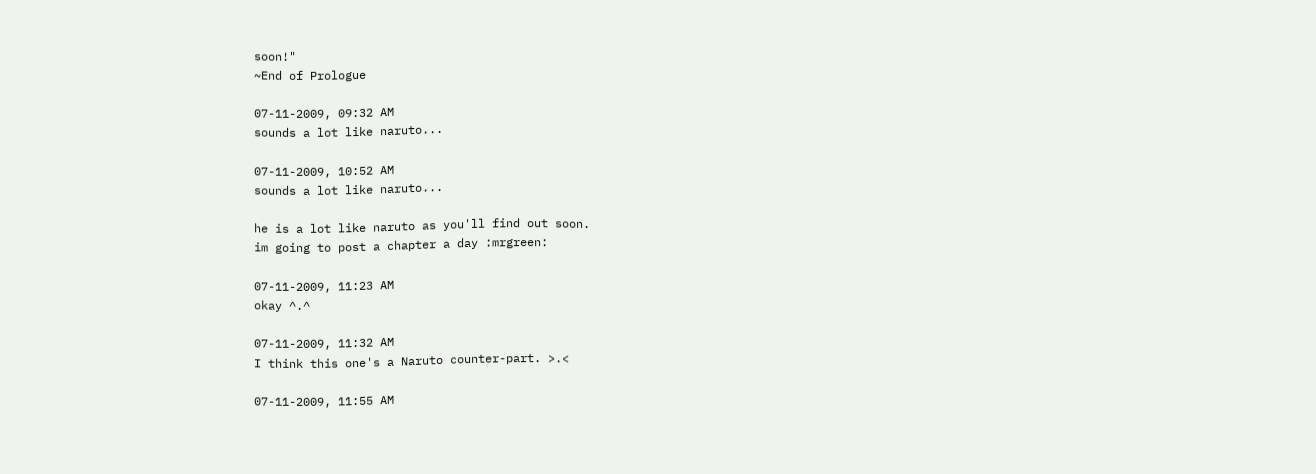soon!"
~End of Prologue

07-11-2009, 09:32 AM
sounds a lot like naruto...

07-11-2009, 10:52 AM
sounds a lot like naruto...

he is a lot like naruto as you'll find out soon.
im going to post a chapter a day :mrgreen:

07-11-2009, 11:23 AM
okay ^.^

07-11-2009, 11:32 AM
I think this one's a Naruto counter-part. >.<

07-11-2009, 11:55 AM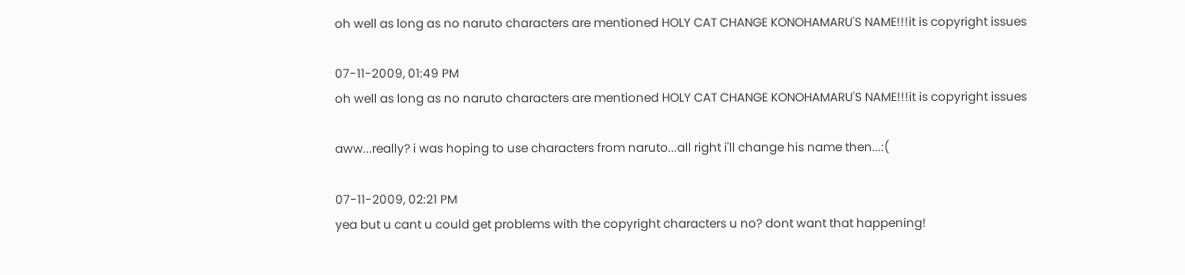oh well as long as no naruto characters are mentioned HOLY CAT CHANGE KONOHAMARU'S NAME!!!it is copyright issues

07-11-2009, 01:49 PM
oh well as long as no naruto characters are mentioned HOLY CAT CHANGE KONOHAMARU'S NAME!!!it is copyright issues

aww...really? i was hoping to use characters from naruto...all right i'll change his name then...:(

07-11-2009, 02:21 PM
yea but u cant u could get problems with the copyright characters u no? dont want that happening!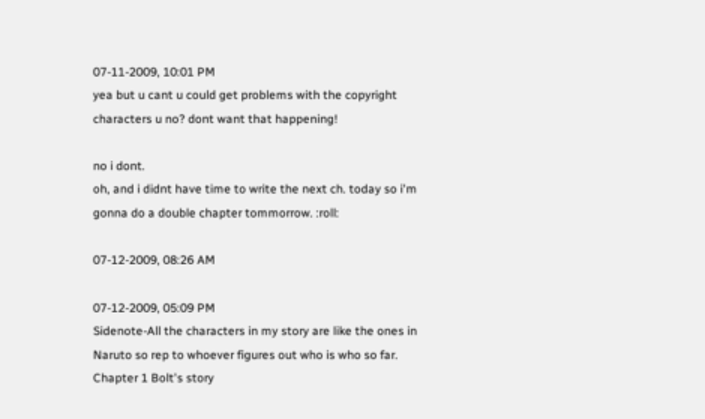07-11-2009, 10:01 PM
yea but u cant u could get problems with the copyright characters u no? dont want that happening!

no i dont.
oh, and i didnt have time to write the next ch. today so i'm gonna do a double chapter tommorrow. :roll:

07-12-2009, 08:26 AM

07-12-2009, 05:09 PM
Sidenote-All the characters in my story are like the ones in Naruto so rep to whoever figures out who is who so far.
Chapter 1 Bolt's story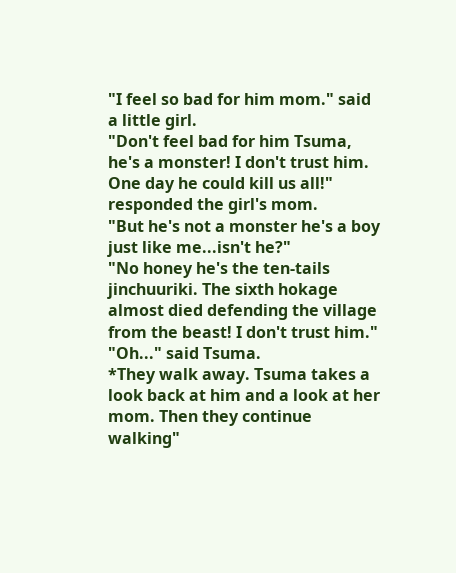"I feel so bad for him mom." said a little girl.
"Don't feel bad for him Tsuma, he's a monster! I don't trust him. One day he could kill us all!" responded the girl's mom.
"But he's not a monster he's a boy just like me...isn't he?"
"No honey he's the ten-tails jinchuuriki. The sixth hokage almost died defending the village from the beast! I don't trust him."
"Oh..." said Tsuma.
*They walk away. Tsuma takes a look back at him and a look at her mom. Then they continue walking"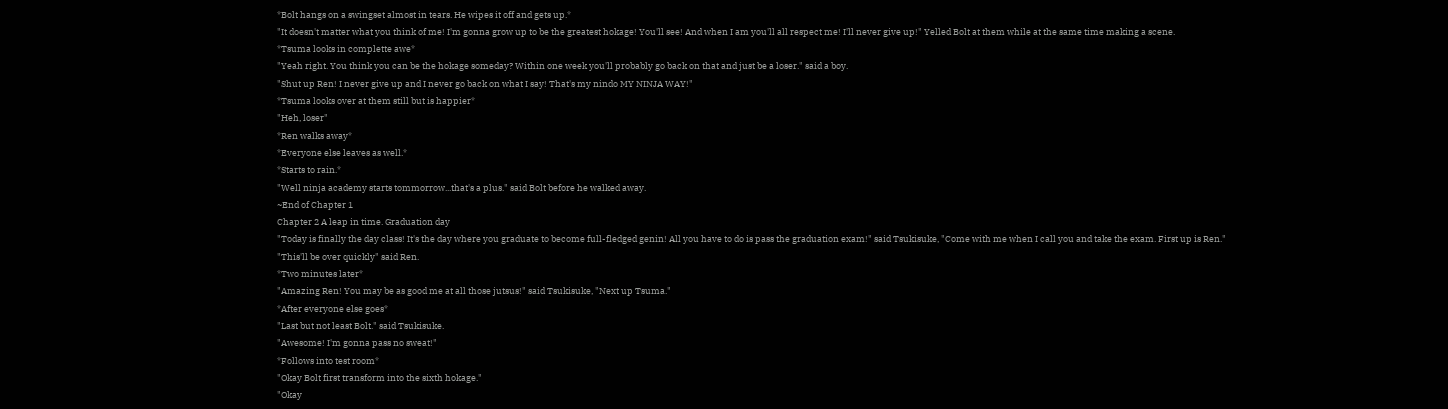*Bolt hangs on a swingset almost in tears. He wipes it off and gets up.*
"It doesn't matter what you think of me! I'm gonna grow up to be the greatest hokage! You'll see! And when I am you'll all respect me! I'll never give up!" Yelled Bolt at them while at the same time making a scene.
*Tsuma looks in complette awe*
"Yeah right. You think you can be the hokage someday? Within one week you'll probably go back on that and just be a loser." said a boy.
"Shut up Ren! I never give up and I never go back on what I say! That's my nindo MY NINJA WAY!"
*Tsuma looks over at them still but is happier*
"Heh, loser"
*Ren walks away*
*Everyone else leaves as well.*
*Starts to rain.*
"Well ninja academy starts tommorrow...that's a plus." said Bolt before he walked away.
~End of Chapter 1
Chapter 2 A leap in time. Graduation day
"Today is finally the day class! It's the day where you graduate to become full-fledged genin! All you have to do is pass the graduation exam!" said Tsukisuke, "Come with me when I call you and take the exam. First up is Ren."
"This'll be over quickly" said Ren.
*Two minutes later*
"Amazing Ren! You may be as good me at all those jutsus!" said Tsukisuke, "Next up Tsuma."
*After everyone else goes*
"Last but not least Bolt." said Tsukisuke.
"Awesome! I'm gonna pass no sweat!"
*Follows into test room*
"Okay Bolt first transform into the sixth hokage."
"Okay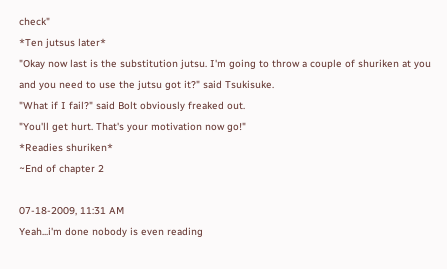check"
*Ten jutsus later*
"Okay now last is the substitution jutsu. I'm going to throw a couple of shuriken at you and you need to use the jutsu got it?" said Tsukisuke.
"What if I fail?" said Bolt obviously freaked out.
"You'll get hurt. That's your motivation now go!"
*Readies shuriken*
~End of chapter 2

07-18-2009, 11:31 AM
Yeah...i'm done nobody is even reading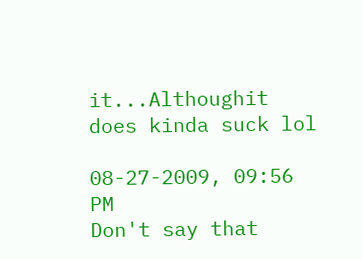it...Althoughit does kinda suck lol

08-27-2009, 09:56 PM
Don't say that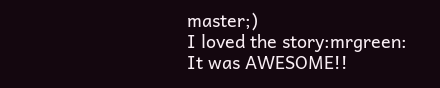master;)
I loved the story:mrgreen:
It was AWESOME!!